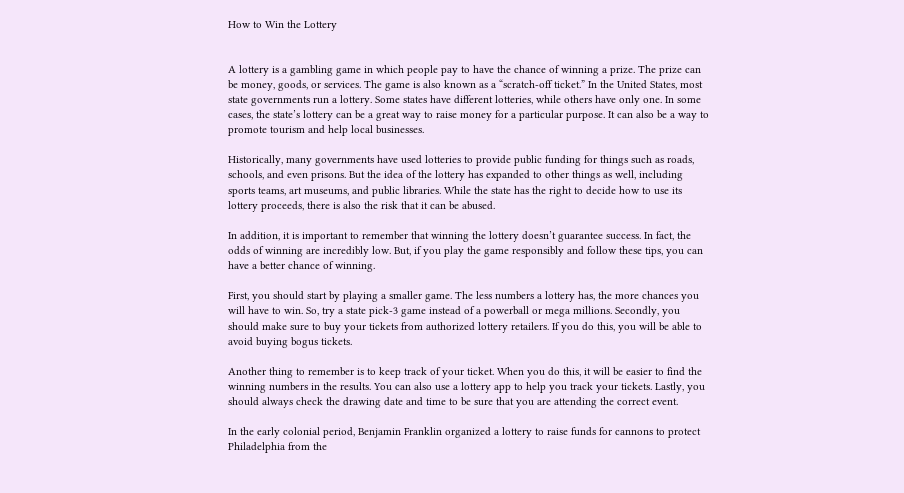How to Win the Lottery


A lottery is a gambling game in which people pay to have the chance of winning a prize. The prize can be money, goods, or services. The game is also known as a “scratch-off ticket.” In the United States, most state governments run a lottery. Some states have different lotteries, while others have only one. In some cases, the state’s lottery can be a great way to raise money for a particular purpose. It can also be a way to promote tourism and help local businesses.

Historically, many governments have used lotteries to provide public funding for things such as roads, schools, and even prisons. But the idea of the lottery has expanded to other things as well, including sports teams, art museums, and public libraries. While the state has the right to decide how to use its lottery proceeds, there is also the risk that it can be abused.

In addition, it is important to remember that winning the lottery doesn’t guarantee success. In fact, the odds of winning are incredibly low. But, if you play the game responsibly and follow these tips, you can have a better chance of winning.

First, you should start by playing a smaller game. The less numbers a lottery has, the more chances you will have to win. So, try a state pick-3 game instead of a powerball or mega millions. Secondly, you should make sure to buy your tickets from authorized lottery retailers. If you do this, you will be able to avoid buying bogus tickets.

Another thing to remember is to keep track of your ticket. When you do this, it will be easier to find the winning numbers in the results. You can also use a lottery app to help you track your tickets. Lastly, you should always check the drawing date and time to be sure that you are attending the correct event.

In the early colonial period, Benjamin Franklin organized a lottery to raise funds for cannons to protect Philadelphia from the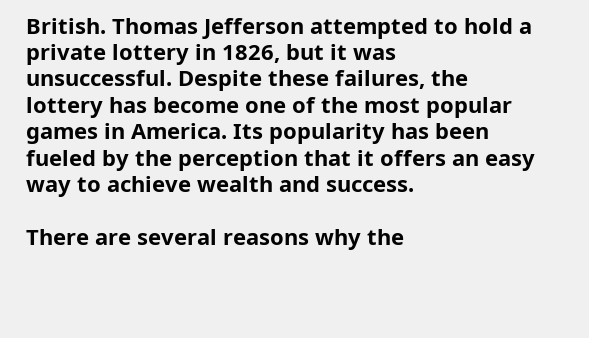British. Thomas Jefferson attempted to hold a private lottery in 1826, but it was unsuccessful. Despite these failures, the lottery has become one of the most popular games in America. Its popularity has been fueled by the perception that it offers an easy way to achieve wealth and success.

There are several reasons why the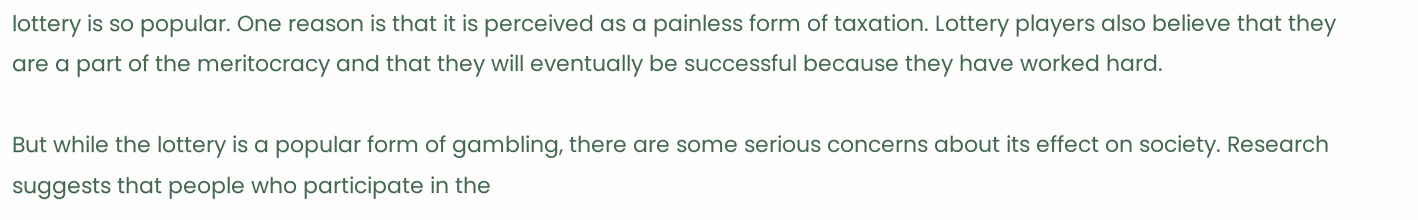lottery is so popular. One reason is that it is perceived as a painless form of taxation. Lottery players also believe that they are a part of the meritocracy and that they will eventually be successful because they have worked hard.

But while the lottery is a popular form of gambling, there are some serious concerns about its effect on society. Research suggests that people who participate in the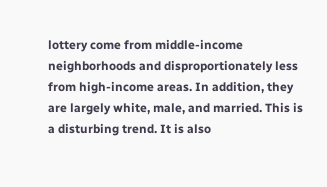lottery come from middle-income neighborhoods and disproportionately less from high-income areas. In addition, they are largely white, male, and married. This is a disturbing trend. It is also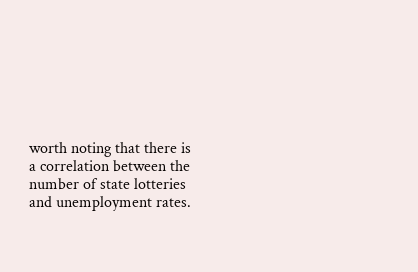worth noting that there is a correlation between the number of state lotteries and unemployment rates.